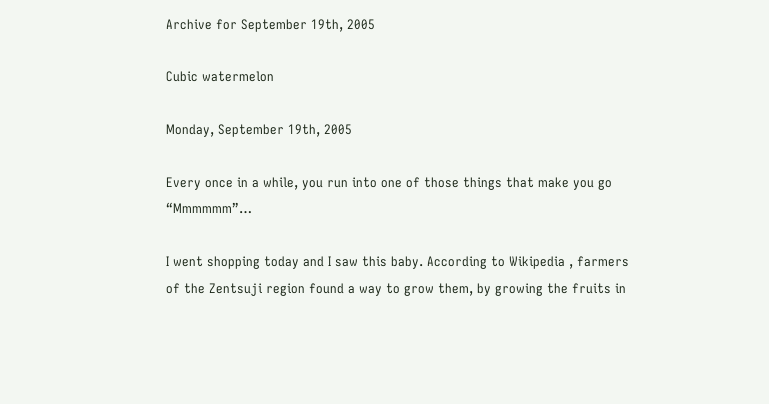Archive for September 19th, 2005

Cubic watermelon

Monday, September 19th, 2005

Every once in a while, you run into one of those things that make you go “Mmmmmm”…

I went shopping today and I saw this baby. According to Wikipedia , farmers of the Zentsuji region found a way to grow them, by growing the fruits in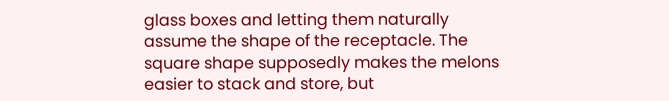glass boxes and letting them naturally assume the shape of the receptacle. The square shape supposedly makes the melons easier to stack and store, but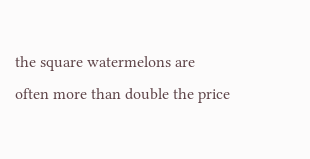the square watermelons are often more than double the price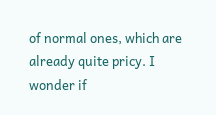of normal ones, which are already quite pricy. I wonder if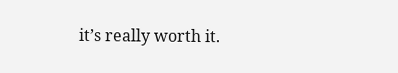it’s really worth it.